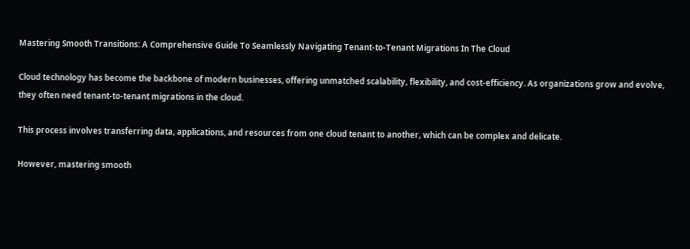Mastering Smooth Transitions: A Comprehensive Guide To Seamlessly Navigating Tenant-to-Tenant Migrations In The Cloud

Cloud technology has become the backbone of modern businesses, offering unmatched scalability, flexibility, and cost-efficiency. As organizations grow and evolve, they often need tenant-to-tenant migrations in the cloud.

This process involves transferring data, applications, and resources from one cloud tenant to another, which can be complex and delicate.

However, mastering smooth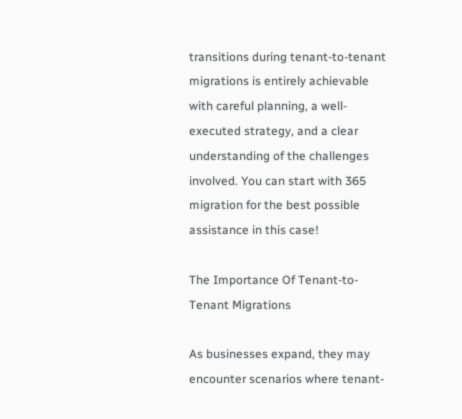transitions during tenant-to-tenant migrations is entirely achievable with careful planning, a well-executed strategy, and a clear understanding of the challenges involved. You can start with 365 migration for the best possible assistance in this case!

The Importance Of Tenant-to-Tenant Migrations

As businesses expand, they may encounter scenarios where tenant-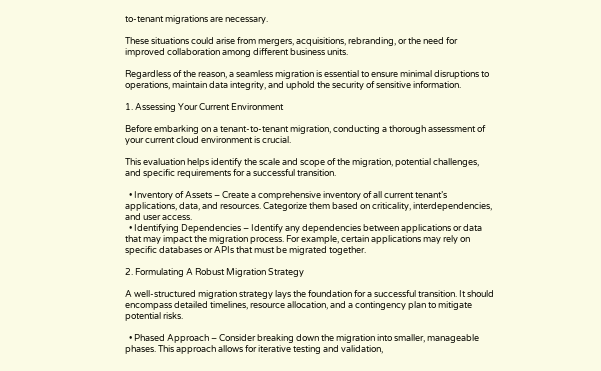to-tenant migrations are necessary.

These situations could arise from mergers, acquisitions, rebranding, or the need for improved collaboration among different business units.

Regardless of the reason, a seamless migration is essential to ensure minimal disruptions to operations, maintain data integrity, and uphold the security of sensitive information.

1. Assessing Your Current Environment

Before embarking on a tenant-to-tenant migration, conducting a thorough assessment of your current cloud environment is crucial.

This evaluation helps identify the scale and scope of the migration, potential challenges, and specific requirements for a successful transition.

  • Inventory of Assets – Create a comprehensive inventory of all current tenant’s applications, data, and resources. Categorize them based on criticality, interdependencies, and user access.
  • Identifying Dependencies – Identify any dependencies between applications or data that may impact the migration process. For example, certain applications may rely on specific databases or APIs that must be migrated together.

2. Formulating A Robust Migration Strategy

A well-structured migration strategy lays the foundation for a successful transition. It should encompass detailed timelines, resource allocation, and a contingency plan to mitigate potential risks.

  • Phased Approach – Consider breaking down the migration into smaller, manageable phases. This approach allows for iterative testing and validation,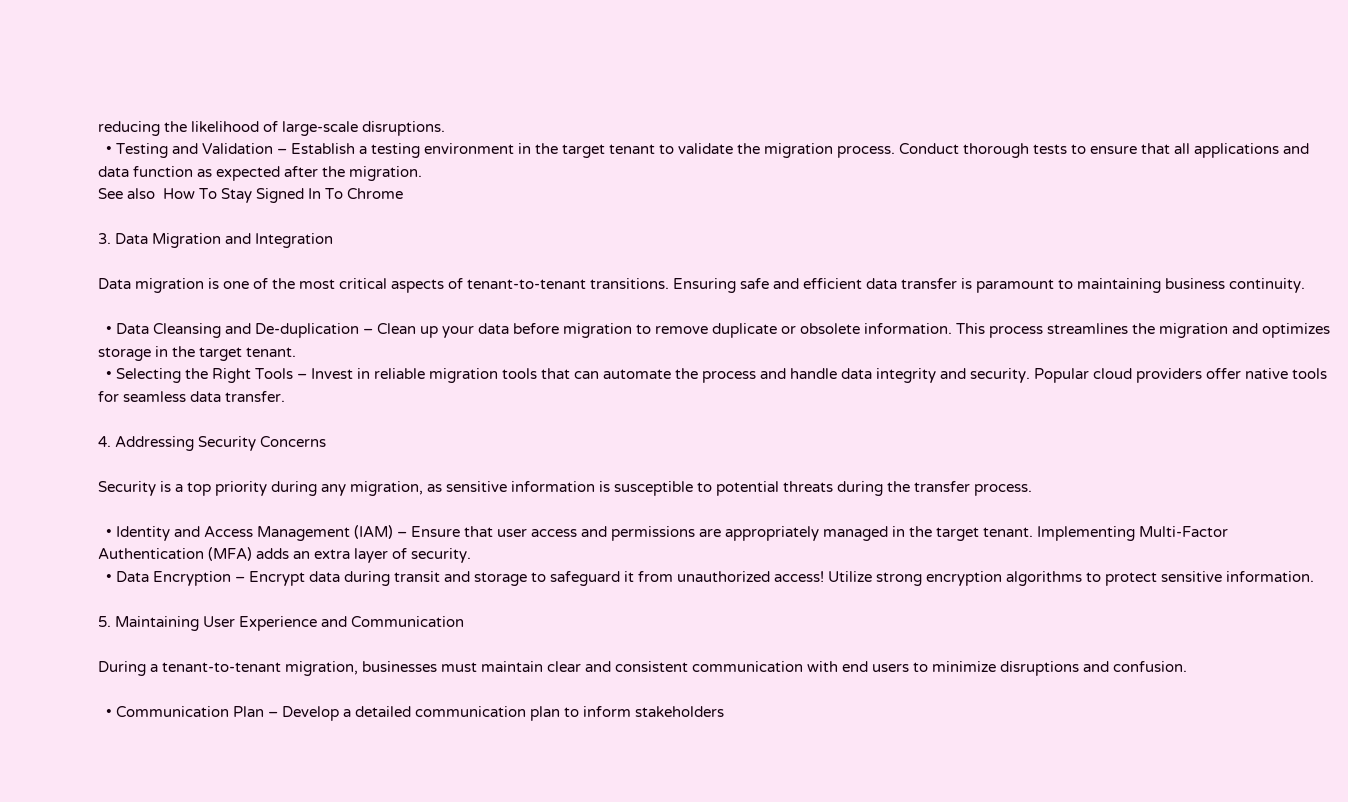reducing the likelihood of large-scale disruptions.
  • Testing and Validation – Establish a testing environment in the target tenant to validate the migration process. Conduct thorough tests to ensure that all applications and data function as expected after the migration.
See also  How To Stay Signed In To Chrome

3. Data Migration and Integration

Data migration is one of the most critical aspects of tenant-to-tenant transitions. Ensuring safe and efficient data transfer is paramount to maintaining business continuity.

  • Data Cleansing and De-duplication – Clean up your data before migration to remove duplicate or obsolete information. This process streamlines the migration and optimizes storage in the target tenant.
  • Selecting the Right Tools – Invest in reliable migration tools that can automate the process and handle data integrity and security. Popular cloud providers offer native tools for seamless data transfer.

4. Addressing Security Concerns

Security is a top priority during any migration, as sensitive information is susceptible to potential threats during the transfer process.

  • Identity and Access Management (IAM) – Ensure that user access and permissions are appropriately managed in the target tenant. Implementing Multi-Factor Authentication (MFA) adds an extra layer of security.
  • Data Encryption – Encrypt data during transit and storage to safeguard it from unauthorized access! Utilize strong encryption algorithms to protect sensitive information.

5. Maintaining User Experience and Communication

During a tenant-to-tenant migration, businesses must maintain clear and consistent communication with end users to minimize disruptions and confusion.

  • Communication Plan – Develop a detailed communication plan to inform stakeholders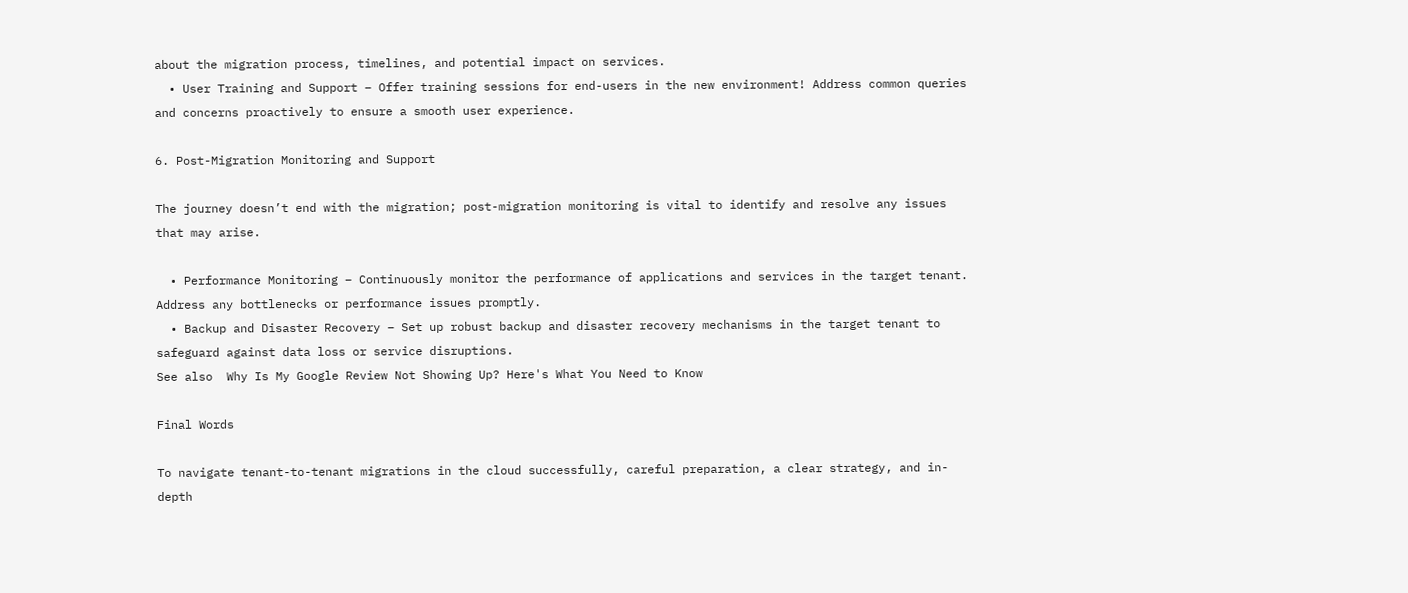about the migration process, timelines, and potential impact on services.
  • User Training and Support – Offer training sessions for end-users in the new environment! Address common queries and concerns proactively to ensure a smooth user experience.

6. Post-Migration Monitoring and Support

The journey doesn’t end with the migration; post-migration monitoring is vital to identify and resolve any issues that may arise.

  • Performance Monitoring – Continuously monitor the performance of applications and services in the target tenant. Address any bottlenecks or performance issues promptly.
  • Backup and Disaster Recovery – Set up robust backup and disaster recovery mechanisms in the target tenant to safeguard against data loss or service disruptions.
See also  Why Is My Google Review Not Showing Up? Here's What You Need to Know

Final Words

To navigate tenant-to-tenant migrations in the cloud successfully, careful preparation, a clear strategy, and in-depth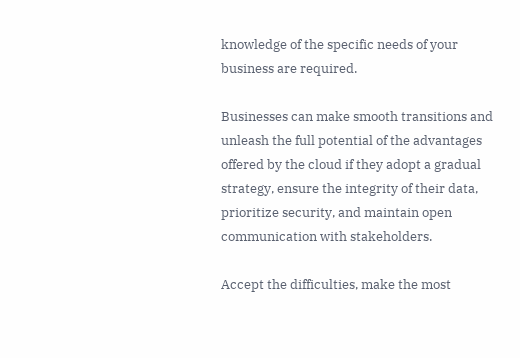knowledge of the specific needs of your business are required.

Businesses can make smooth transitions and unleash the full potential of the advantages offered by the cloud if they adopt a gradual strategy, ensure the integrity of their data, prioritize security, and maintain open communication with stakeholders.

Accept the difficulties, make the most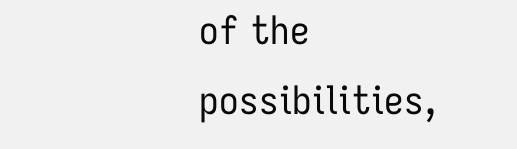of the possibilities,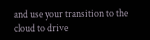and use your transition to the cloud to drive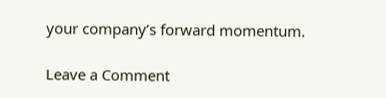your company’s forward momentum.

Leave a Comment